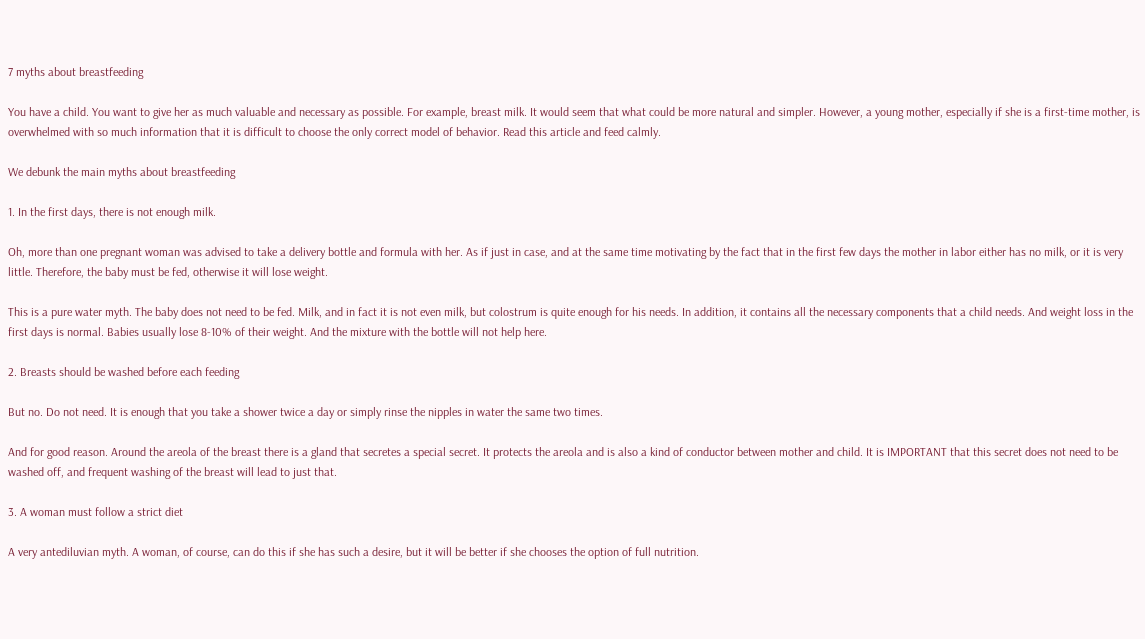7 myths about breastfeeding

You have a child. You want to give her as much valuable and necessary as possible. For example, breast milk. It would seem that what could be more natural and simpler. However, a young mother, especially if she is a first-time mother, is overwhelmed with so much information that it is difficult to choose the only correct model of behavior. Read this article and feed calmly.

We debunk the main myths about breastfeeding

1. In the first days, there is not enough milk.

Oh, more than one pregnant woman was advised to take a delivery bottle and formula with her. As if just in case, and at the same time motivating by the fact that in the first few days the mother in labor either has no milk, or it is very little. Therefore, the baby must be fed, otherwise it will lose weight.

This is a pure water myth. The baby does not need to be fed. Milk, and in fact it is not even milk, but colostrum is quite enough for his needs. In addition, it contains all the necessary components that a child needs. And weight loss in the first days is normal. Babies usually lose 8-10% of their weight. And the mixture with the bottle will not help here.

2. Breasts should be washed before each feeding

But no. Do not need. It is enough that you take a shower twice a day or simply rinse the nipples in water the same two times.

And for good reason. Around the areola of the breast there is a gland that secretes a special secret. It protects the areola and is also a kind of conductor between mother and child. It is IMPORTANT that this secret does not need to be washed off, and frequent washing of the breast will lead to just that.

3. A woman must follow a strict diet

A very antediluvian myth. A woman, of course, can do this if she has such a desire, but it will be better if she chooses the option of full nutrition.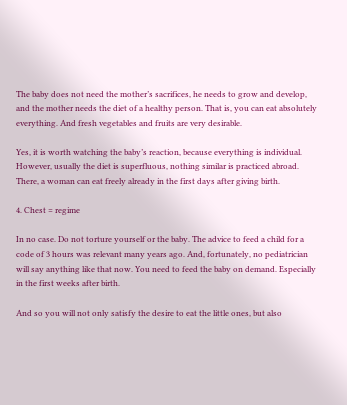The baby does not need the mother’s sacrifices, he needs to grow and develop, and the mother needs the diet of a healthy person. That is, you can eat absolutely everything. And fresh vegetables and fruits are very desirable.

Yes, it is worth watching the baby’s reaction, because everything is individual. However, usually the diet is superfluous, nothing similar is practiced abroad. There, a woman can eat freely already in the first days after giving birth.

4. Chest = regime

In no case. Do not torture yourself or the baby. The advice to feed a child for a code of 3 hours was relevant many years ago. And, fortunately, no pediatrician will say anything like that now. You need to feed the baby on demand. Especially in the first weeks after birth.

And so you will not only satisfy the desire to eat the little ones, but also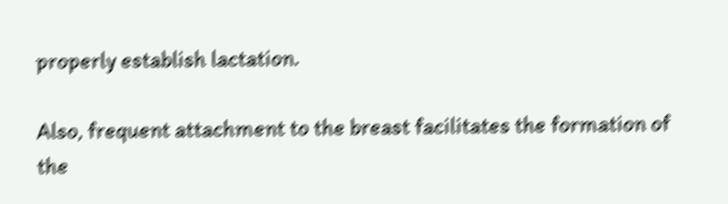properly establish lactation.

Also, frequent attachment to the breast facilitates the formation of the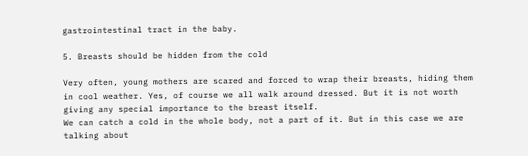gastrointestinal tract in the baby.

5. Breasts should be hidden from the cold

Very often, young mothers are scared and forced to wrap their breasts, hiding them in cool weather. Yes, of course we all walk around dressed. But it is not worth giving any special importance to the breast itself.
We can catch a cold in the whole body, not a part of it. But in this case we are talking about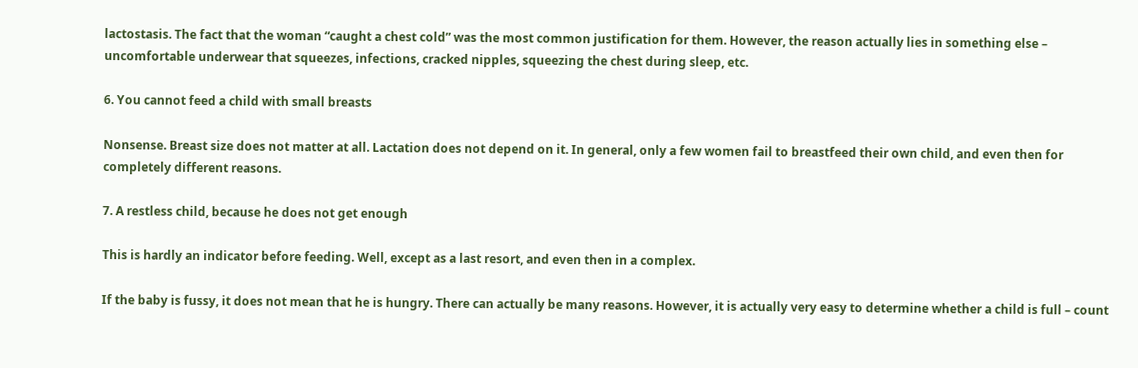lactostasis. The fact that the woman “caught a chest cold” was the most common justification for them. However, the reason actually lies in something else – uncomfortable underwear that squeezes, infections, cracked nipples, squeezing the chest during sleep, etc.

6. You cannot feed a child with small breasts

Nonsense. Breast size does not matter at all. Lactation does not depend on it. In general, only a few women fail to breastfeed their own child, and even then for completely different reasons.

7. A restless child, because he does not get enough

This is hardly an indicator before feeding. Well, except as a last resort, and even then in a complex.

If the baby is fussy, it does not mean that he is hungry. There can actually be many reasons. However, it is actually very easy to determine whether a child is full – count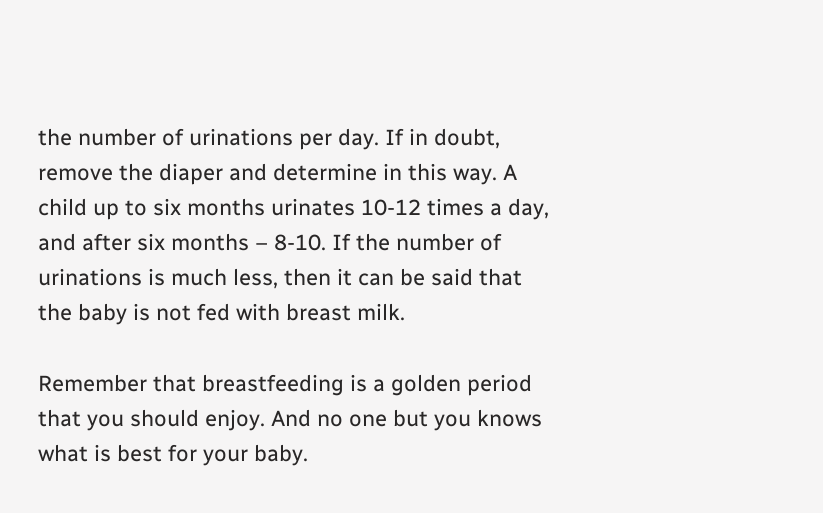the number of urinations per day. If in doubt, remove the diaper and determine in this way. A child up to six months urinates 10-12 times a day, and after six months – 8-10. If the number of urinations is much less, then it can be said that the baby is not fed with breast milk.

Remember that breastfeeding is a golden period that you should enjoy. And no one but you knows what is best for your baby.